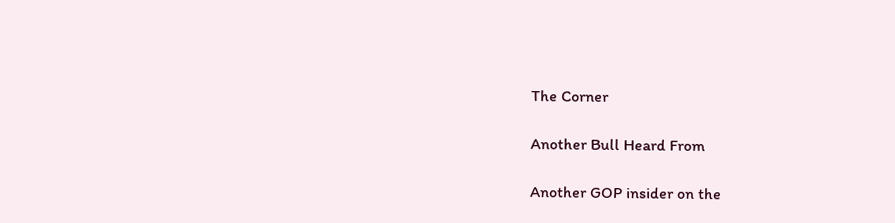The Corner

Another Bull Heard From

Another GOP insider on the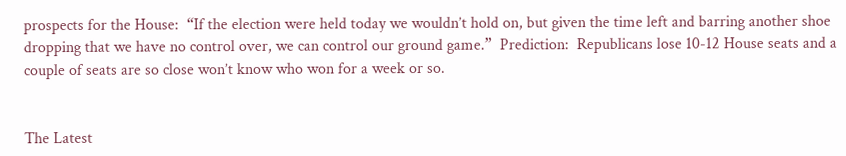prospects for the House:  “If the election were held today we wouldn’t hold on, but given the time left and barring another shoe dropping that we have no control over, we can control our ground game.”  Prediction:  Republicans lose 10-12 House seats and a couple of seats are so close won’t know who won for a week or so.


The Latest